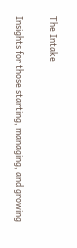The Intake

Insights for those starting, managing, and growing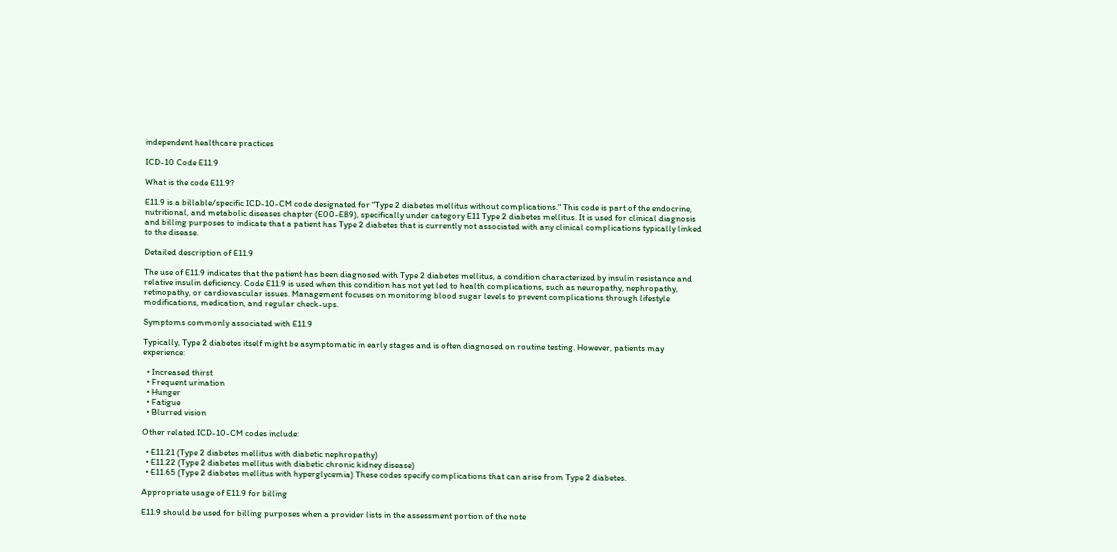independent healthcare practices

ICD-10 Code E11.9

What is the code E11.9?

E11.9 is a billable/specific ICD-10-CM code designated for "Type 2 diabetes mellitus without complications." This code is part of the endocrine, nutritional, and metabolic diseases chapter (E00-E89), specifically under category E11 Type 2 diabetes mellitus. It is used for clinical diagnosis and billing purposes to indicate that a patient has Type 2 diabetes that is currently not associated with any clinical complications typically linked to the disease.

Detailed description of E11.9

The use of E11.9 indicates that the patient has been diagnosed with Type 2 diabetes mellitus, a condition characterized by insulin resistance and relative insulin deficiency. Code E11.9 is used when this condition has not yet led to health complications, such as neuropathy, nephropathy, retinopathy, or cardiovascular issues. Management focuses on monitoring blood sugar levels to prevent complications through lifestyle modifications, medication, and regular check-ups.

Symptoms commonly associated with E11.9

Typically, Type 2 diabetes itself might be asymptomatic in early stages and is often diagnosed on routine testing. However, patients may experience:

  • Increased thirst
  • Frequent urination
  • Hunger
  • Fatigue
  • Blurred vision

Other related ICD-10-CM codes include:

  • E11.21 (Type 2 diabetes mellitus with diabetic nephropathy)
  • E11.22 (Type 2 diabetes mellitus with diabetic chronic kidney disease)
  • E11.65 (Type 2 diabetes mellitus with hyperglycemia) These codes specify complications that can arise from Type 2 diabetes.

Appropriate usage of E11.9 for billing

E11.9 should be used for billing purposes when a provider lists in the assessment portion of the note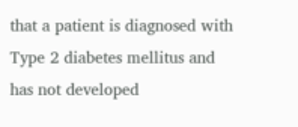that a patient is diagnosed with Type 2 diabetes mellitus and has not developed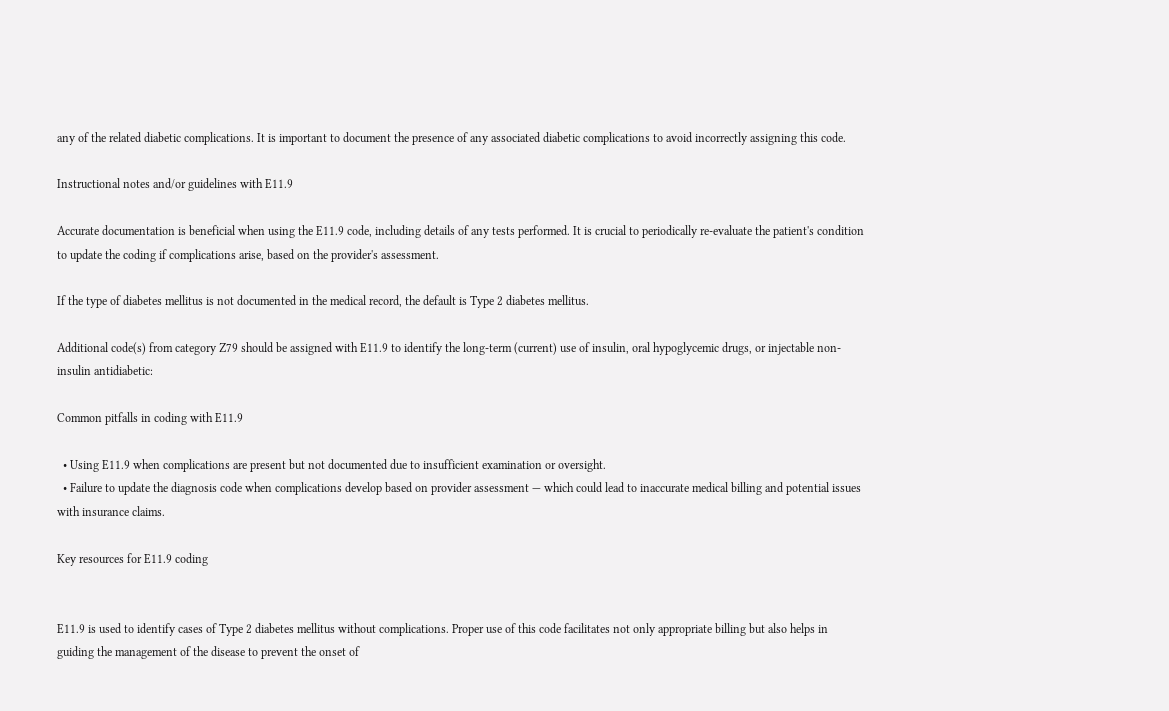any of the related diabetic complications. It is important to document the presence of any associated diabetic complications to avoid incorrectly assigning this code.

Instructional notes and/or guidelines with E11.9

Accurate documentation is beneficial when using the E11.9 code, including details of any tests performed. It is crucial to periodically re-evaluate the patient's condition to update the coding if complications arise, based on the provider's assessment.

If the type of diabetes mellitus is not documented in the medical record, the default is Type 2 diabetes mellitus.

Additional code(s) from category Z79 should be assigned with E11.9 to identify the long-term (current) use of insulin, oral hypoglycemic drugs, or injectable non-insulin antidiabetic:

Common pitfalls in coding with E11.9

  • Using E11.9 when complications are present but not documented due to insufficient examination or oversight.
  • Failure to update the diagnosis code when complications develop based on provider assessment — which could lead to inaccurate medical billing and potential issues with insurance claims.

Key resources for E11.9 coding


E11.9 is used to identify cases of Type 2 diabetes mellitus without complications. Proper use of this code facilitates not only appropriate billing but also helps in guiding the management of the disease to prevent the onset of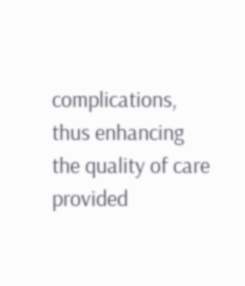complications, thus enhancing the quality of care provided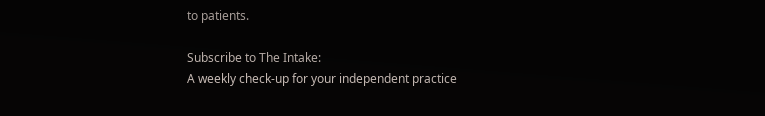to patients.

Subscribe to The Intake:
A weekly check-up for your independent practice